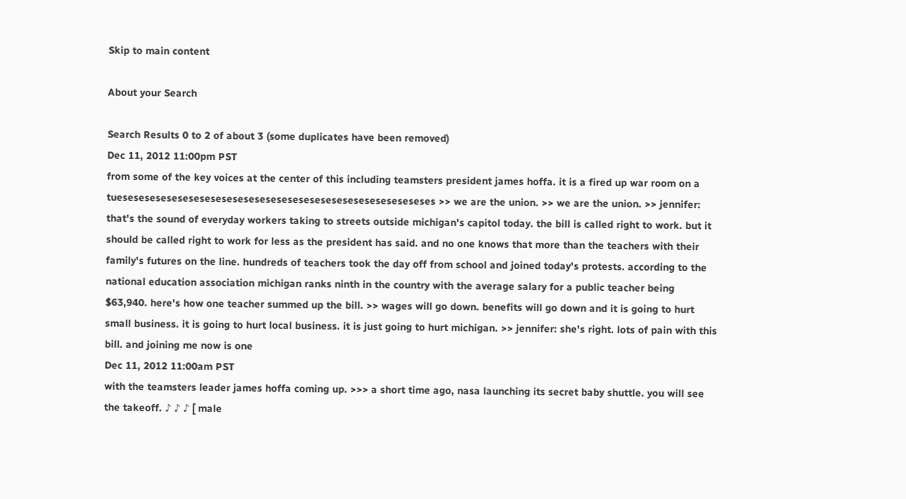Skip to main content

About your Search

Search Results 0 to 2 of about 3 (some duplicates have been removed)
Dec 11, 2012 11:00pm PST
from some of the key voices at the center of this including teamsters president james hoffa. it is a fired up war room on a tueseseseseseseseseseseseseseseseseseseseseseseseseseseseses >> we are the union. >> we are the union. >> jennifer: that's the sound of everyday workers taking to streets outside michigan's capitol today. the bill is called right to work. but it should be called right to work for less as the president has said. and no one knows that more than the teachers with their family's futures on the line. hundreds of teachers took the day off from school and joined today's protests. according to the national education association michigan ranks ninth in the country with the average salary for a public teacher being $63,940. here's how one teacher summed up the bill. >> wages will go down. benefits will go down and it is going to hurt small business. it is going to hurt local business. it is just going to hurt michigan. >> jennifer: she's right. lots of pain with this bill. and joining me now is one
Dec 11, 2012 11:00am PST
with the teamsters leader james hoffa coming up. >>> a short time ago, nasa launching its secret baby shuttle. you will see the takeoff. ♪ ♪ ♪ [ male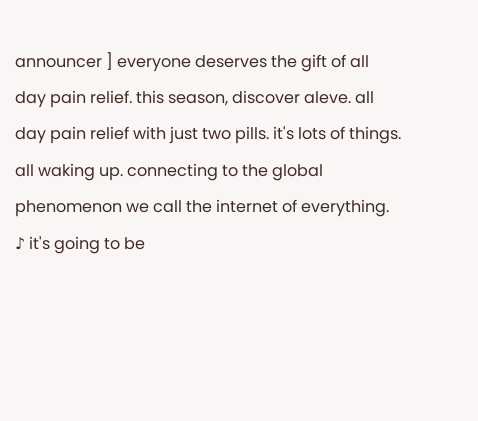announcer ] everyone deserves the gift of all day pain relief. this season, discover aleve. all day pain relief with just two pills. it's lots of things. all waking up. connecting to the global phenomenon we call the internet of everything. ♪ it's going to be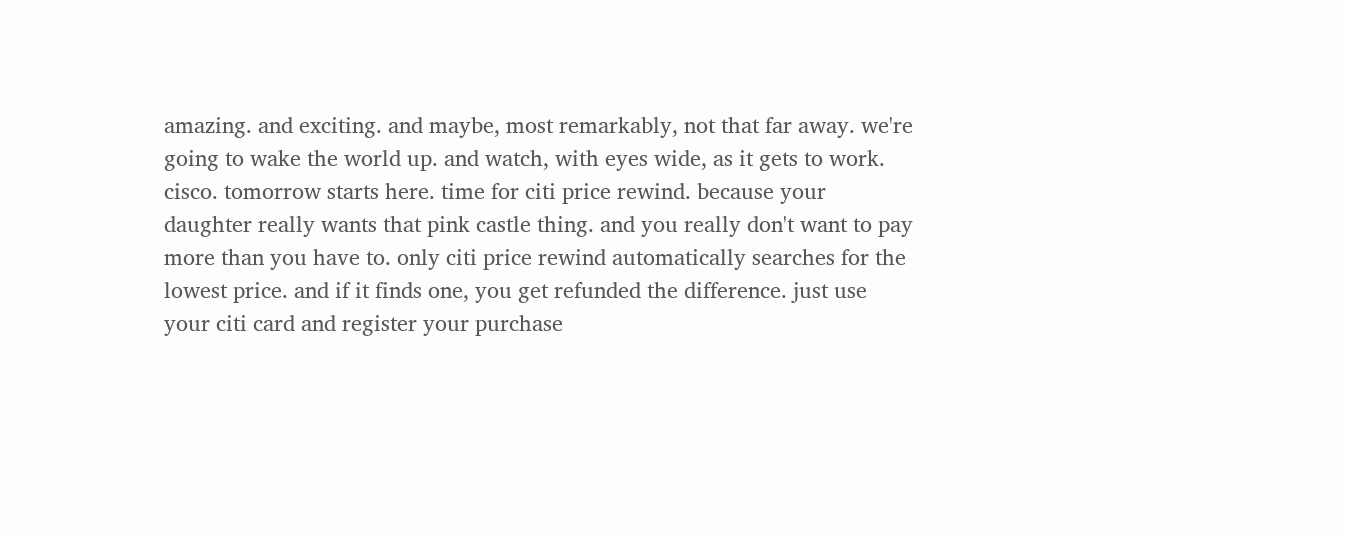amazing. and exciting. and maybe, most remarkably, not that far away. we're going to wake the world up. and watch, with eyes wide, as it gets to work. cisco. tomorrow starts here. time for citi price rewind. because your daughter really wants that pink castle thing. and you really don't want to pay more than you have to. only citi price rewind automatically searches for the lowest price. and if it finds one, you get refunded the difference. just use your citi card and register your purchase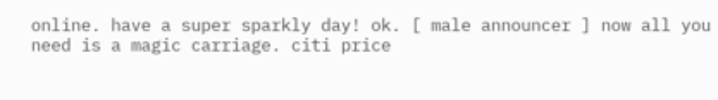online. have a super sparkly day! ok. [ male announcer ] now all you need is a magic carriage. citi price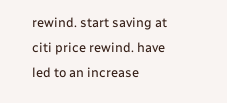rewind. start saving at citi price rewind. have led to an increase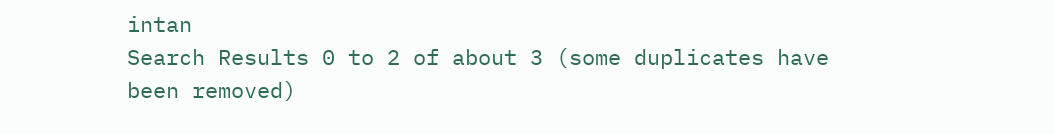intan
Search Results 0 to 2 of about 3 (some duplicates have been removed)